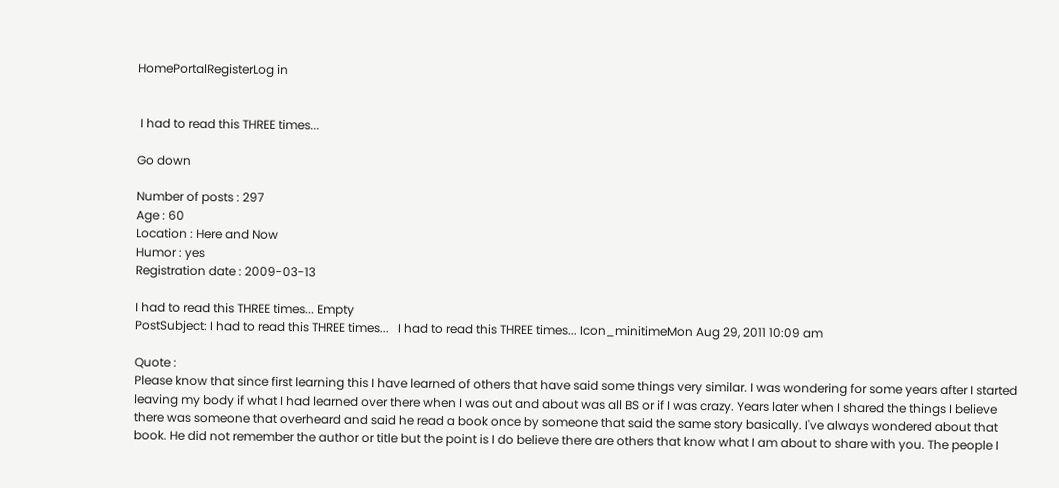HomePortalRegisterLog in


 I had to read this THREE times...

Go down

Number of posts : 297
Age : 60
Location : Here and Now
Humor : yes
Registration date : 2009-03-13

I had to read this THREE times... Empty
PostSubject: I had to read this THREE times...   I had to read this THREE times... Icon_minitimeMon Aug 29, 2011 10:09 am

Quote :
Please know that since first learning this I have learned of others that have said some things very similar. I was wondering for some years after I started leaving my body if what I had learned over there when I was out and about was all BS or if I was crazy. Years later when I shared the things I believe there was someone that overheard and said he read a book once by someone that said the same story basically. I've always wondered about that book. He did not remember the author or title but the point is I do believe there are others that know what I am about to share with you. The people I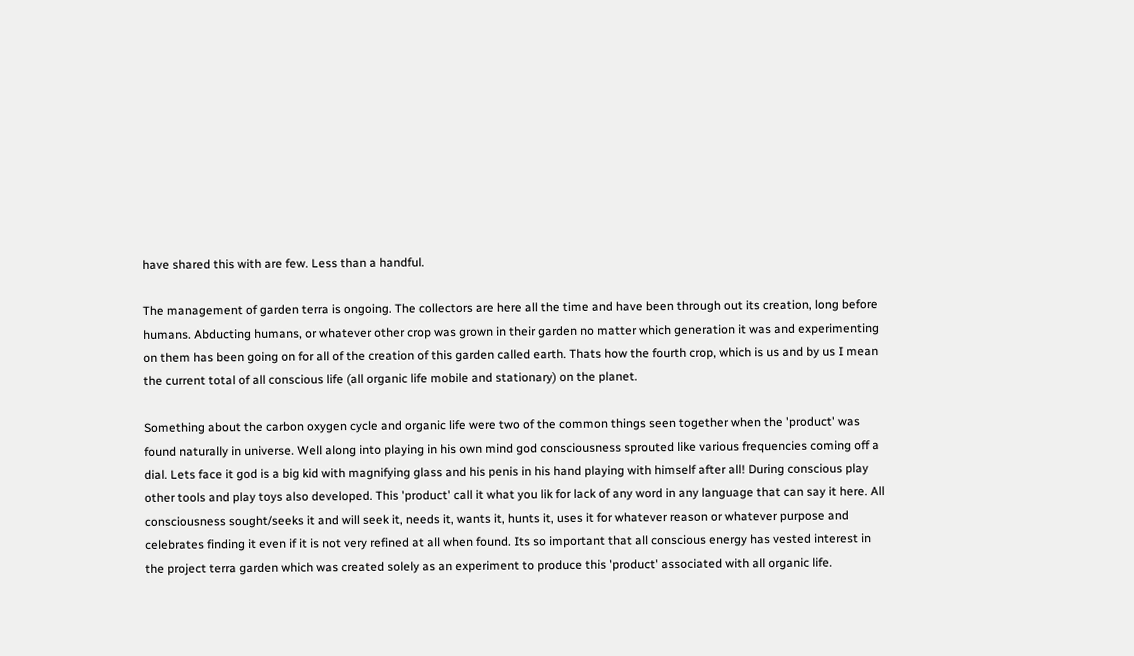have shared this with are few. Less than a handful.

The management of garden terra is ongoing. The collectors are here all the time and have been through out its creation, long before humans. Abducting humans, or whatever other crop was grown in their garden no matter which generation it was and experimenting on them has been going on for all of the creation of this garden called earth. Thats how the fourth crop, which is us and by us I mean the current total of all conscious life (all organic life mobile and stationary) on the planet.

Something about the carbon oxygen cycle and organic life were two of the common things seen together when the 'product' was found naturally in universe. Well along into playing in his own mind god consciousness sprouted like various frequencies coming off a dial. Lets face it god is a big kid with magnifying glass and his penis in his hand playing with himself after all! During conscious play other tools and play toys also developed. This 'product' call it what you lik for lack of any word in any language that can say it here. All consciousness sought/seeks it and will seek it, needs it, wants it, hunts it, uses it for whatever reason or whatever purpose and celebrates finding it even if it is not very refined at all when found. Its so important that all conscious energy has vested interest in the project terra garden which was created solely as an experiment to produce this 'product' associated with all organic life.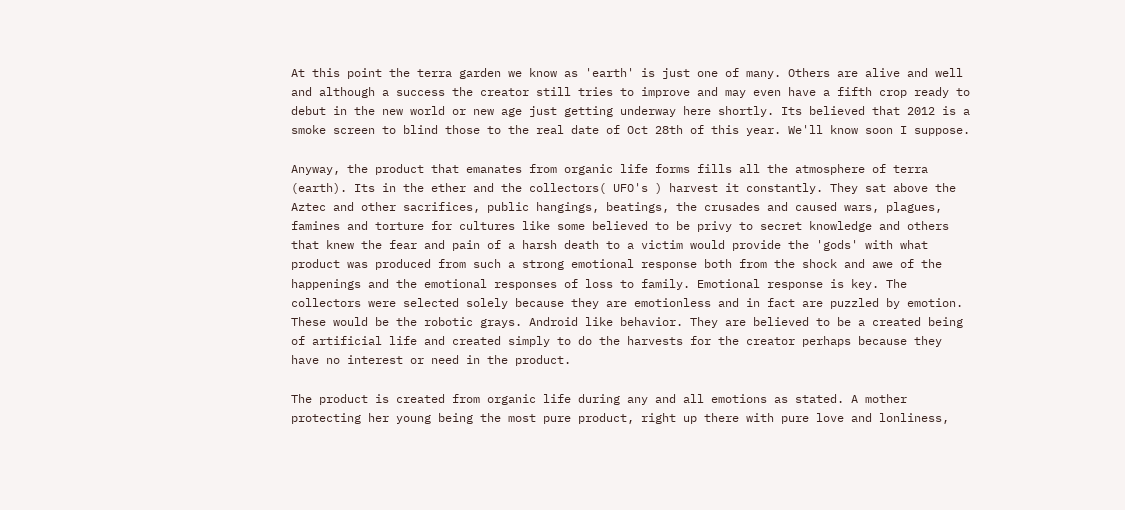At this point the terra garden we know as 'earth' is just one of many. Others are alive and well and although a success the creator still tries to improve and may even have a fifth crop ready to debut in the new world or new age just getting underway here shortly. Its believed that 2012 is a smoke screen to blind those to the real date of Oct 28th of this year. We'll know soon I suppose.

Anyway, the product that emanates from organic life forms fills all the atmosphere of terra (earth). Its in the ether and the collectors( UFO's ) harvest it constantly. They sat above the Aztec and other sacrifices, public hangings, beatings, the crusades and caused wars, plagues, famines and torture for cultures like some believed to be privy to secret knowledge and others that knew the fear and pain of a harsh death to a victim would provide the 'gods' with what product was produced from such a strong emotional response both from the shock and awe of the happenings and the emotional responses of loss to family. Emotional response is key. The collectors were selected solely because they are emotionless and in fact are puzzled by emotion. These would be the robotic grays. Android like behavior. They are believed to be a created being of artificial life and created simply to do the harvests for the creator perhaps because they have no interest or need in the product.

The product is created from organic life during any and all emotions as stated. A mother protecting her young being the most pure product, right up there with pure love and lonliness,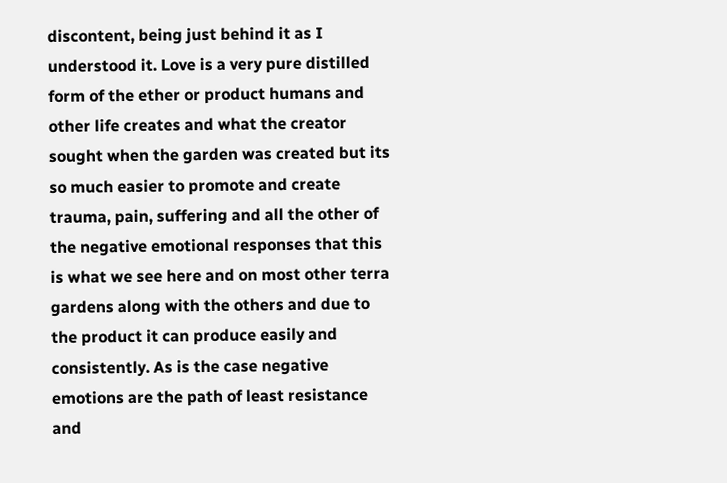discontent, being just behind it as I understood it. Love is a very pure distilled form of the ether or product humans and other life creates and what the creator sought when the garden was created but its so much easier to promote and create trauma, pain, suffering and all the other of the negative emotional responses that this is what we see here and on most other terra gardens along with the others and due to the product it can produce easily and consistently. As is the case negative emotions are the path of least resistance and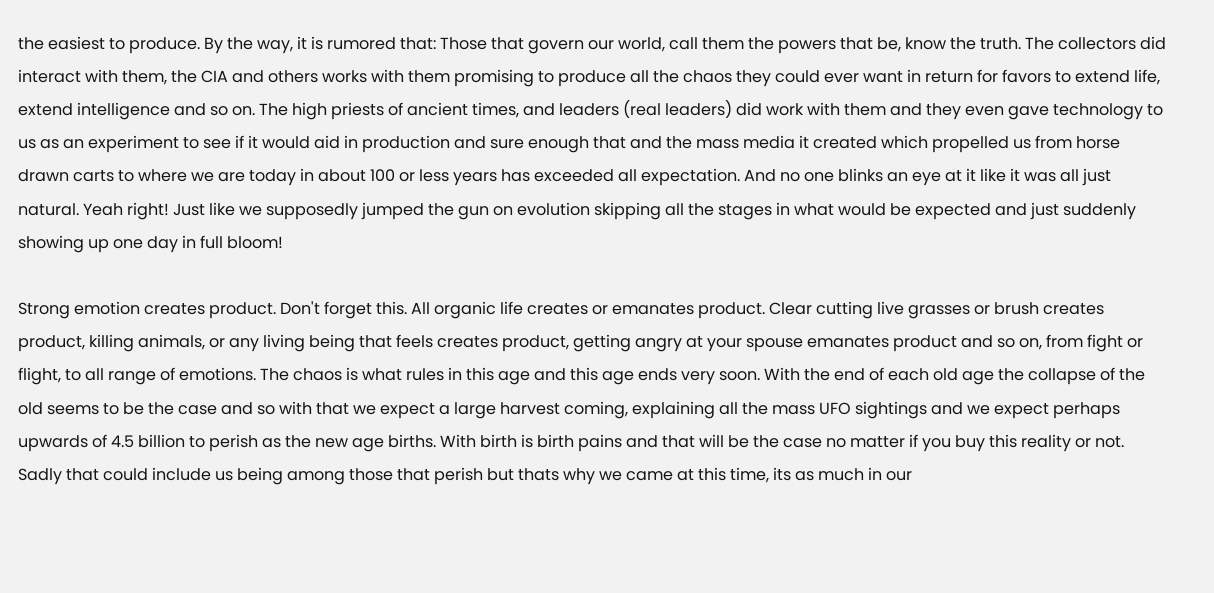the easiest to produce. By the way, it is rumored that: Those that govern our world, call them the powers that be, know the truth. The collectors did interact with them, the CIA and others works with them promising to produce all the chaos they could ever want in return for favors to extend life, extend intelligence and so on. The high priests of ancient times, and leaders (real leaders) did work with them and they even gave technology to us as an experiment to see if it would aid in production and sure enough that and the mass media it created which propelled us from horse drawn carts to where we are today in about 100 or less years has exceeded all expectation. And no one blinks an eye at it like it was all just natural. Yeah right! Just like we supposedly jumped the gun on evolution skipping all the stages in what would be expected and just suddenly showing up one day in full bloom!

Strong emotion creates product. Don't forget this. All organic life creates or emanates product. Clear cutting live grasses or brush creates product, killing animals, or any living being that feels creates product, getting angry at your spouse emanates product and so on, from fight or flight, to all range of emotions. The chaos is what rules in this age and this age ends very soon. With the end of each old age the collapse of the old seems to be the case and so with that we expect a large harvest coming, explaining all the mass UFO sightings and we expect perhaps upwards of 4.5 billion to perish as the new age births. With birth is birth pains and that will be the case no matter if you buy this reality or not. Sadly that could include us being among those that perish but thats why we came at this time, its as much in our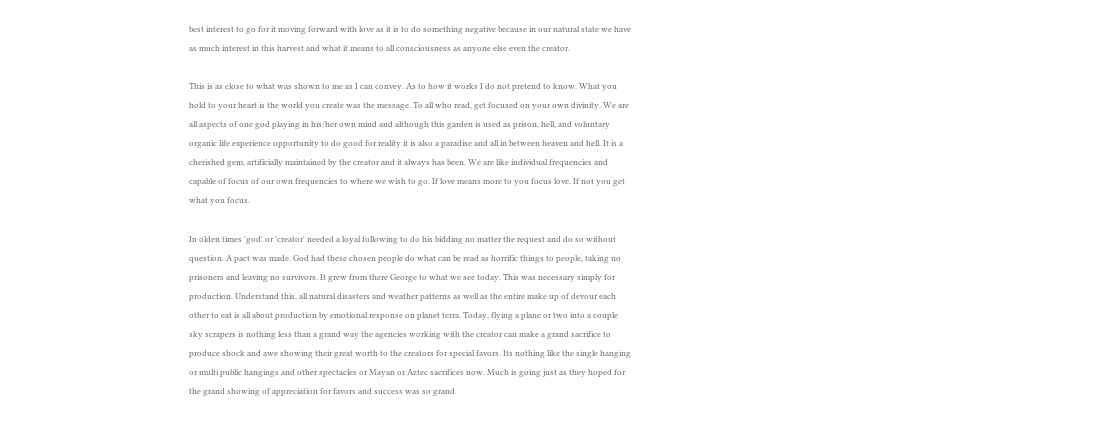best interest to go for it moving forward with love as it is to do something negative because in our natural state we have as much interest in this harvest and what it means to all consciousness as anyone else even the creator.

This is as close to what was shown to me as I can convey. As to how it works I do not pretend to know. What you hold to your heart is the world you create was the message. To all who read, get focused on your own divinity. We are all aspects of one god playing in his/her own mind and although this garden is used as prison, hell, and voluntary organic life experience opportunity to do good for reality it is also a paradise and all in between heaven and hell. It is a cherished gem, artificially maintained by the creator and it always has been. We are like individual frequencies and capable of focus of our own frequencies to where we wish to go. If love means more to you focus love. If not you get what you focus.

In olden times 'god' or 'creator' needed a loyal following to do his bidding no matter the request and do so without question. A pact was made. God had these chosen people do what can be read as horrific things to people, taking no prisoners and leaving no survivors. It grew from there George to what we see today. This was necessary simply for production. Understand this, all natural disasters and weather patterns as well as the entire make up of devour each other to eat is all about production by emotional response on planet terra. Today, flying a plane or two into a couple sky scrapers is nothing less than a grand way the agencies working with the creator can make a grand sacrifice to produce shock and awe showing their great worth to the creators for special favors. Its nothing like the single hanging or multi public hangings and other spectacles or Mayan or Aztec sacrifices now. Much is going just as they hoped for the grand showing of appreciation for favors and success was so grand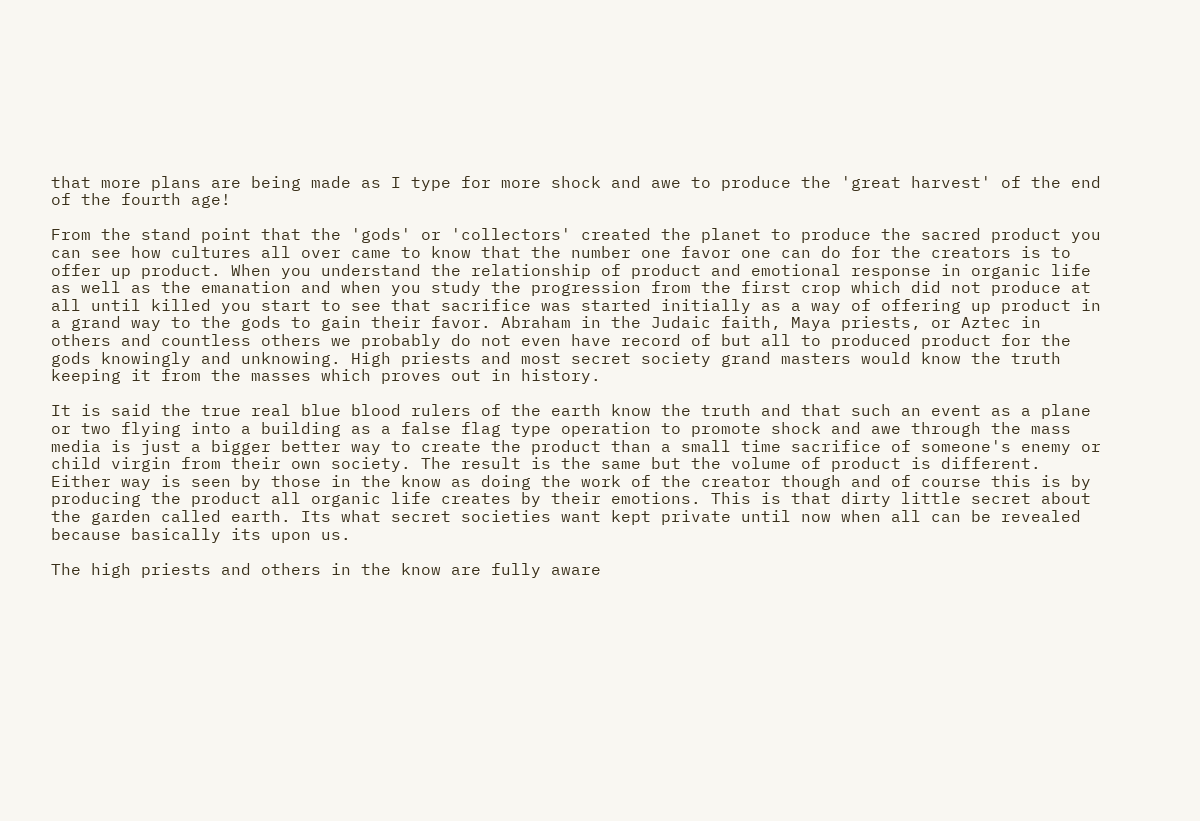that more plans are being made as I type for more shock and awe to produce the 'great harvest' of the end of the fourth age!

From the stand point that the 'gods' or 'collectors' created the planet to produce the sacred product you can see how cultures all over came to know that the number one favor one can do for the creators is to offer up product. When you understand the relationship of product and emotional response in organic life as well as the emanation and when you study the progression from the first crop which did not produce at all until killed you start to see that sacrifice was started initially as a way of offering up product in a grand way to the gods to gain their favor. Abraham in the Judaic faith, Maya priests, or Aztec in others and countless others we probably do not even have record of but all to produced product for the gods knowingly and unknowing. High priests and most secret society grand masters would know the truth keeping it from the masses which proves out in history.

It is said the true real blue blood rulers of the earth know the truth and that such an event as a plane or two flying into a building as a false flag type operation to promote shock and awe through the mass media is just a bigger better way to create the product than a small time sacrifice of someone's enemy or child virgin from their own society. The result is the same but the volume of product is different. Either way is seen by those in the know as doing the work of the creator though and of course this is by producing the product all organic life creates by their emotions. This is that dirty little secret about the garden called earth. Its what secret societies want kept private until now when all can be revealed because basically its upon us.

The high priests and others in the know are fully aware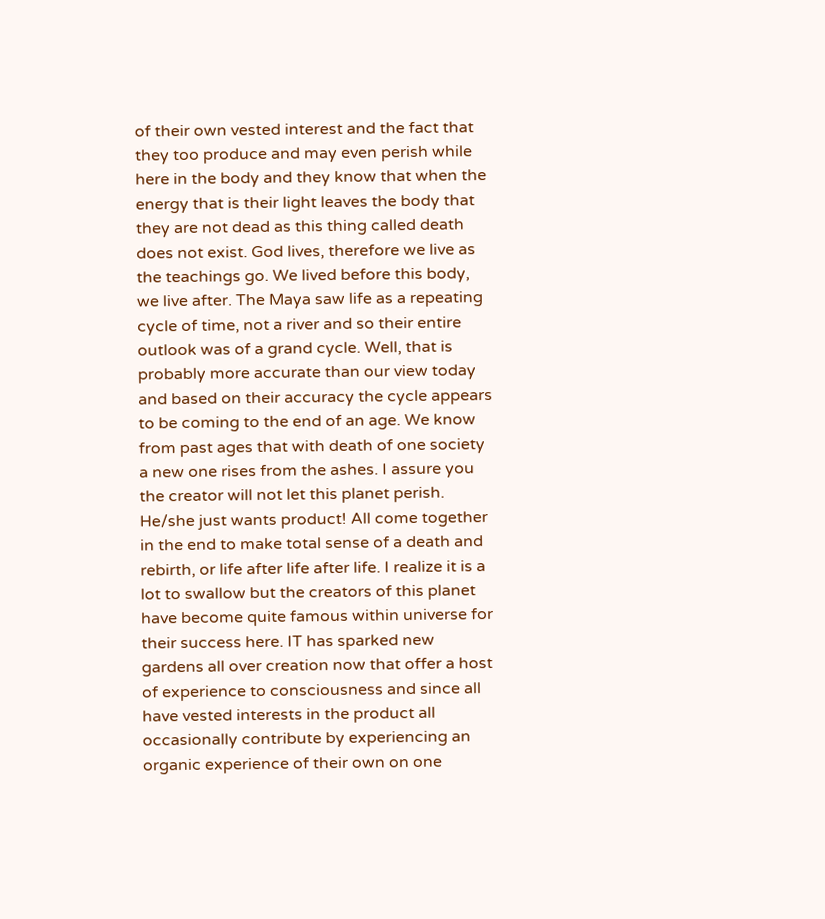of their own vested interest and the fact that they too produce and may even perish while here in the body and they know that when the energy that is their light leaves the body that they are not dead as this thing called death does not exist. God lives, therefore we live as the teachings go. We lived before this body, we live after. The Maya saw life as a repeating cycle of time, not a river and so their entire outlook was of a grand cycle. Well, that is probably more accurate than our view today and based on their accuracy the cycle appears to be coming to the end of an age. We know from past ages that with death of one society a new one rises from the ashes. I assure you the creator will not let this planet perish. He/she just wants product! All come together in the end to make total sense of a death and rebirth, or life after life after life. I realize it is a lot to swallow but the creators of this planet have become quite famous within universe for their success here. IT has sparked new gardens all over creation now that offer a host of experience to consciousness and since all have vested interests in the product all occasionally contribute by experiencing an organic experience of their own on one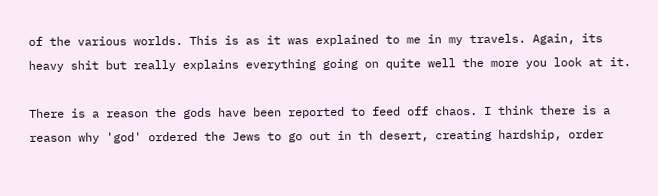of the various worlds. This is as it was explained to me in my travels. Again, its heavy shit but really explains everything going on quite well the more you look at it.

There is a reason the gods have been reported to feed off chaos. I think there is a reason why 'god' ordered the Jews to go out in th desert, creating hardship, order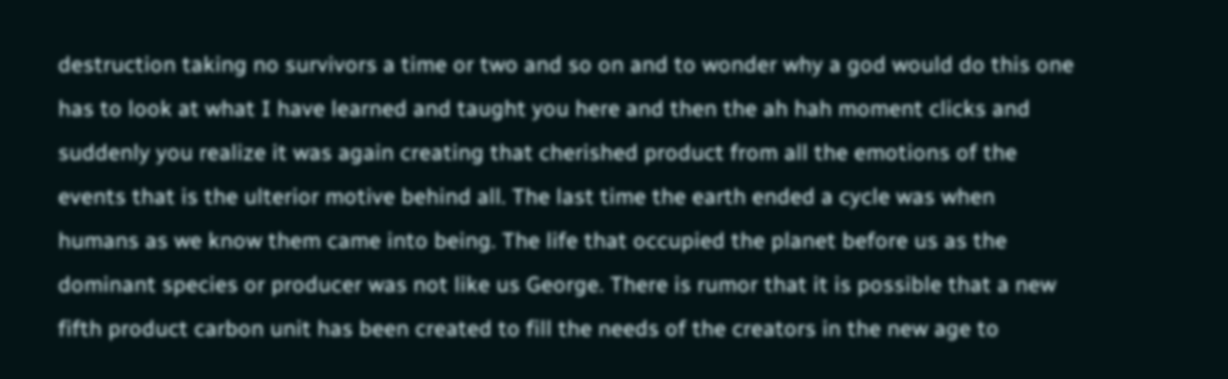destruction taking no survivors a time or two and so on and to wonder why a god would do this one has to look at what I have learned and taught you here and then the ah hah moment clicks and suddenly you realize it was again creating that cherished product from all the emotions of the events that is the ulterior motive behind all. The last time the earth ended a cycle was when humans as we know them came into being. The life that occupied the planet before us as the dominant species or producer was not like us George. There is rumor that it is possible that a new fifth product carbon unit has been created to fill the needs of the creators in the new age to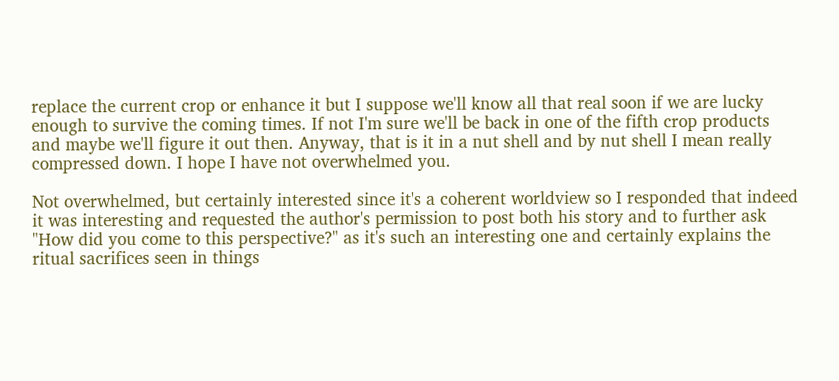replace the current crop or enhance it but I suppose we'll know all that real soon if we are lucky enough to survive the coming times. If not I'm sure we'll be back in one of the fifth crop products and maybe we'll figure it out then. Anyway, that is it in a nut shell and by nut shell I mean really compressed down. I hope I have not overwhelmed you.

Not overwhelmed, but certainly interested since it's a coherent worldview so I responded that indeed it was interesting and requested the author's permission to post both his story and to further ask "How did you come to this perspective?" as it's such an interesting one and certainly explains the ritual sacrifices seen in things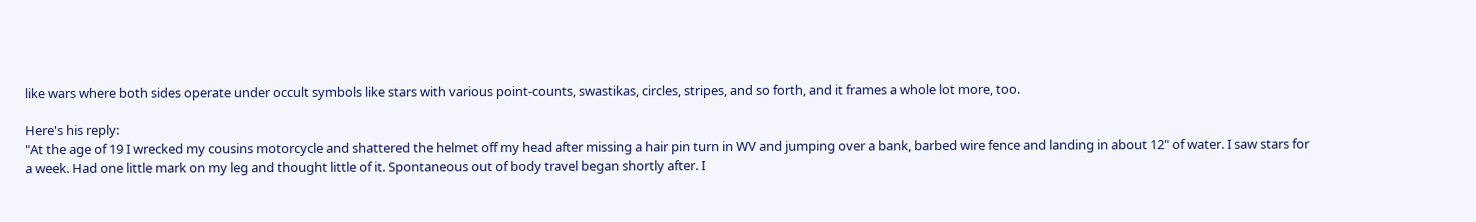like wars where both sides operate under occult symbols like stars with various point-counts, swastikas, circles, stripes, and so forth, and it frames a whole lot more, too.

Here's his reply:
"At the age of 19 I wrecked my cousins motorcycle and shattered the helmet off my head after missing a hair pin turn in WV and jumping over a bank, barbed wire fence and landing in about 12" of water. I saw stars for a week. Had one little mark on my leg and thought little of it. Spontaneous out of body travel began shortly after. I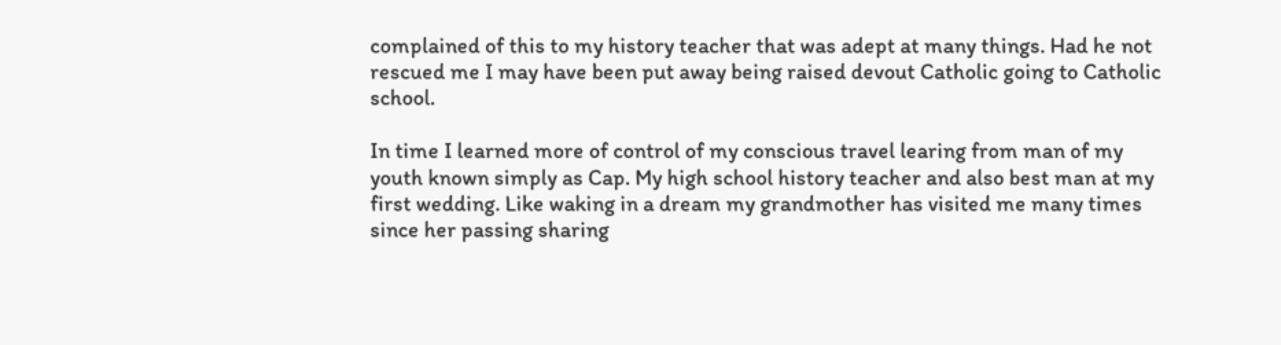complained of this to my history teacher that was adept at many things. Had he not rescued me I may have been put away being raised devout Catholic going to Catholic school.

In time I learned more of control of my conscious travel learing from man of my youth known simply as Cap. My high school history teacher and also best man at my first wedding. Like waking in a dream my grandmother has visited me many times since her passing sharing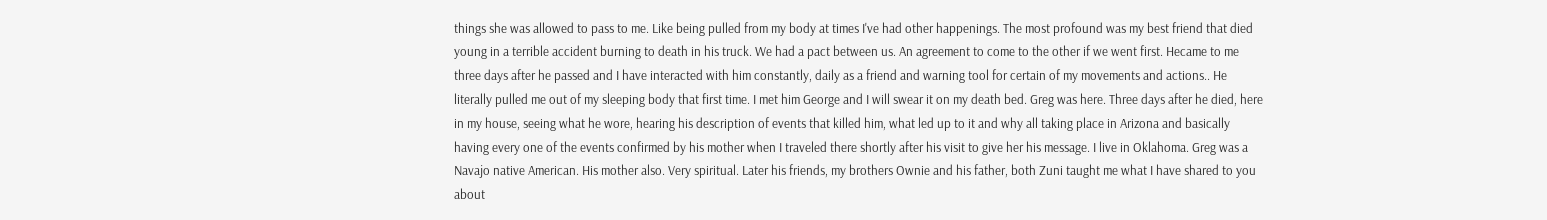things she was allowed to pass to me. Like being pulled from my body at times I've had other happenings. The most profound was my best friend that died young in a terrible accident burning to death in his truck. We had a pact between us. An agreement to come to the other if we went first. Hecame to me three days after he passed and I have interacted with him constantly, daily as a friend and warning tool for certain of my movements and actions.. He literally pulled me out of my sleeping body that first time. I met him George and I will swear it on my death bed. Greg was here. Three days after he died, here in my house, seeing what he wore, hearing his description of events that killed him, what led up to it and why all taking place in Arizona and basically having every one of the events confirmed by his mother when I traveled there shortly after his visit to give her his message. I live in Oklahoma. Greg was a Navajo native American. His mother also. Very spiritual. Later his friends, my brothers Ownie and his father, both Zuni taught me what I have shared to you about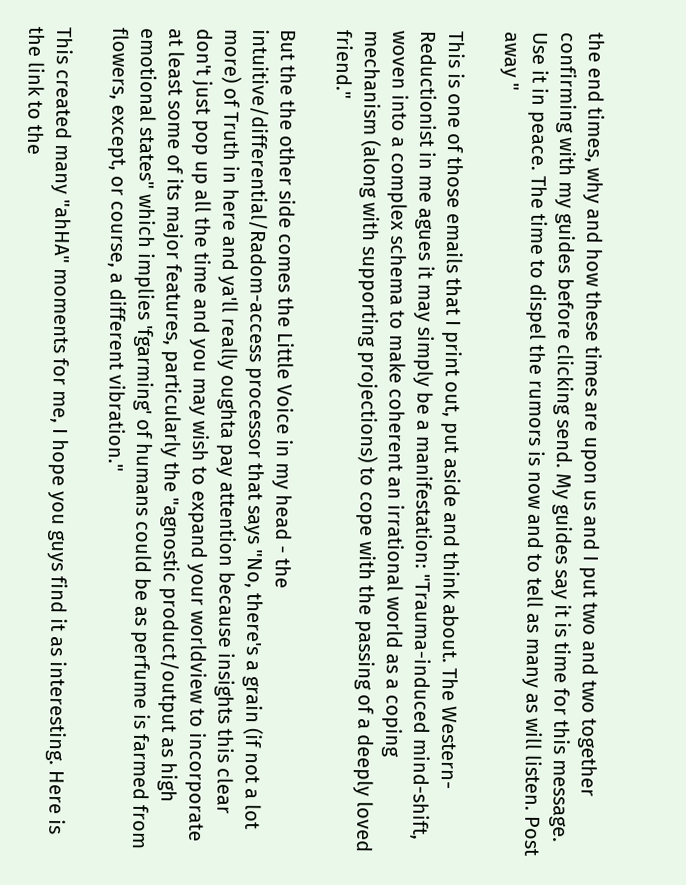the end times, why and how these times are upon us and I put two and two together confirming with my guides before clicking send. My guides say it is time for this message. Use it in peace. The time to dispel the rumors is now and to tell as many as will listen. Post away "

This is one of those emails that I print out, put aside and think about. The Western-Reductionist in me agues it may simply be a manifestation: "Trauma-induced mind-shift, woven into a complex schema to make coherent an irrational world as a coping mechanism (along with supporting projections) to cope with the passing of a deeply loved friend."

But the the other side comes the Little Voice in my head - the intuitive/differential/Radom-access processor that says "No, there's a grain (if not a lot more) of Truth in here and ya'll really oughta pay attention because insights this clear don't just pop up all the time and you may wish to expand your worldview to incorporate at least some of its major features, particularly the "agnostic product/output as high emotional states" which implies 'fgarming' of humans could be as perfume is farmed from flowers, except, or course, a different vibration."

This created many "ahHA" moments for me, I hope you guys find it as interesting. Here is the link to the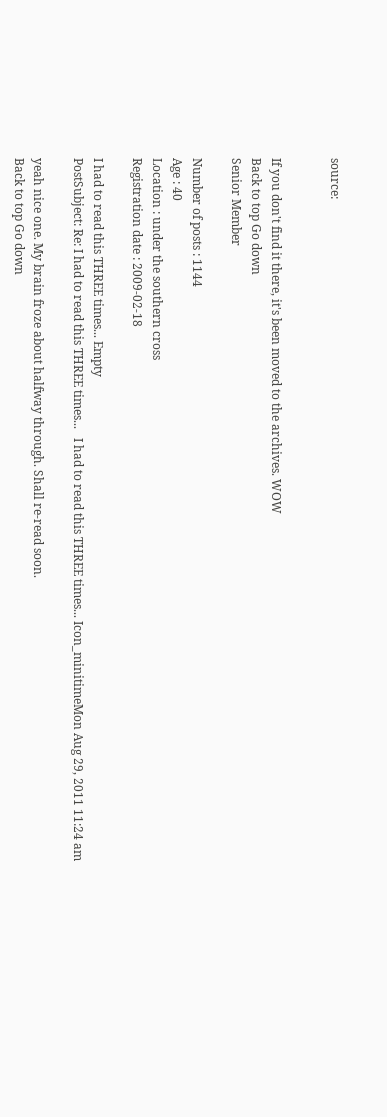source:


If you don't find it there, it's been moved to the archives. WOW
Back to top Go down
Senior Member

Number of posts : 1144
Age : 40
Location : under the southern cross
Registration date : 2009-02-18

I had to read this THREE times... Empty
PostSubject: Re: I had to read this THREE times...   I had to read this THREE times... Icon_minitimeMon Aug 29, 2011 11:24 am

yeah nice one. My brain froze about halfway through. Shall re-read soon.
Back to top Go down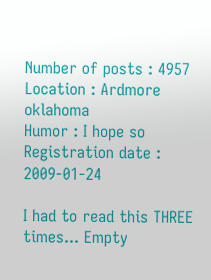Number of posts : 4957
Location : Ardmore oklahoma
Humor : I hope so
Registration date : 2009-01-24

I had to read this THREE times... Empty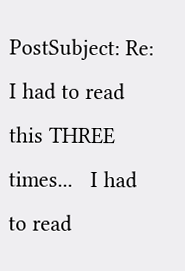PostSubject: Re: I had to read this THREE times...   I had to read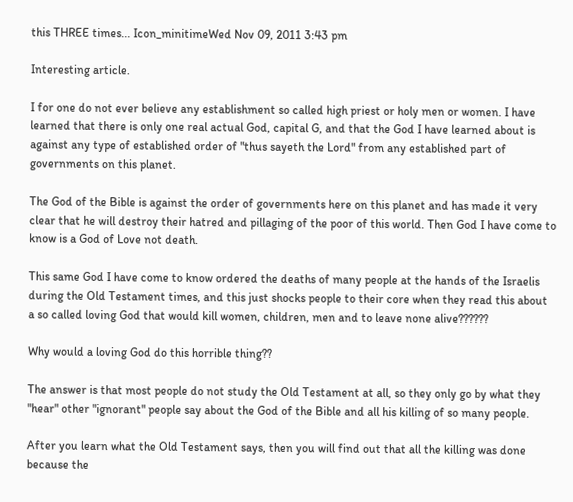this THREE times... Icon_minitimeWed Nov 09, 2011 3:43 pm

Interesting article.

I for one do not ever believe any establishment so called high priest or holy men or women. I have learned that there is only one real actual God, capital G, and that the God I have learned about is against any type of established order of "thus sayeth the Lord" from any established part of governments on this planet.

The God of the Bible is against the order of governments here on this planet and has made it very clear that he will destroy their hatred and pillaging of the poor of this world. Then God I have come to know is a God of Love not death.

This same God I have come to know ordered the deaths of many people at the hands of the Israelis during the Old Testament times, and this just shocks people to their core when they read this about a so called loving God that would kill women, children, men and to leave none alive??????

Why would a loving God do this horrible thing??

The answer is that most people do not study the Old Testament at all, so they only go by what they "hear" other "ignorant" people say about the God of the Bible and all his killing of so many people.

After you learn what the Old Testament says, then you will find out that all the killing was done because the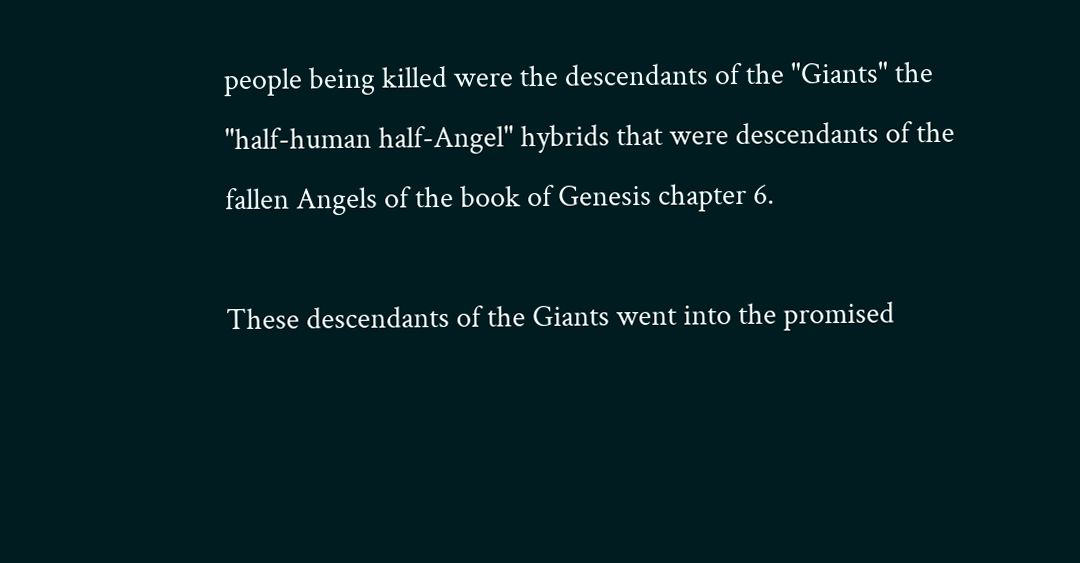people being killed were the descendants of the "Giants" the "half-human half-Angel" hybrids that were descendants of the fallen Angels of the book of Genesis chapter 6.

These descendants of the Giants went into the promised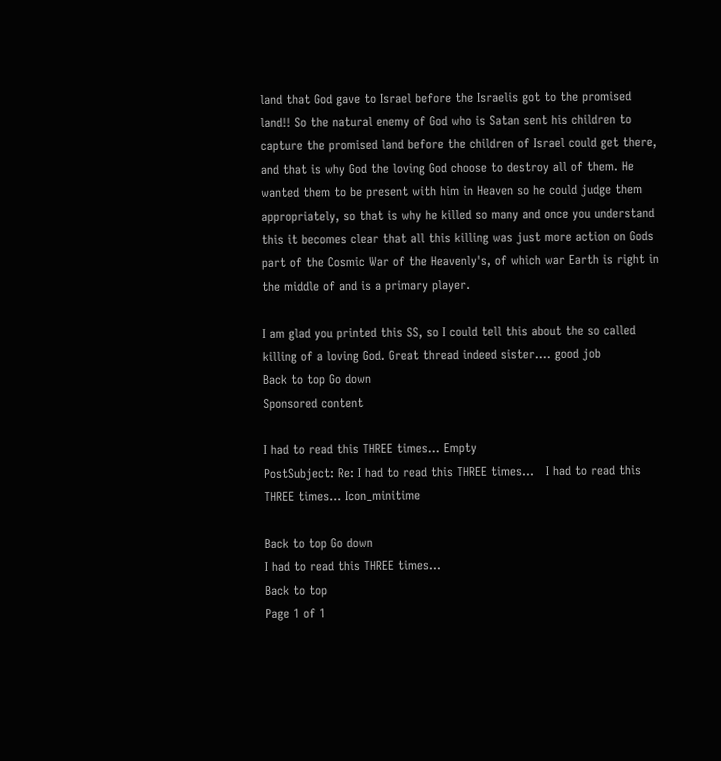land that God gave to Israel before the Israelis got to the promised land!! So the natural enemy of God who is Satan sent his children to capture the promised land before the children of Israel could get there, and that is why God the loving God choose to destroy all of them. He wanted them to be present with him in Heaven so he could judge them appropriately, so that is why he killed so many and once you understand this it becomes clear that all this killing was just more action on Gods part of the Cosmic War of the Heavenly's, of which war Earth is right in the middle of and is a primary player.

I am glad you printed this SS, so I could tell this about the so called killing of a loving God. Great thread indeed sister.... good job
Back to top Go down
Sponsored content

I had to read this THREE times... Empty
PostSubject: Re: I had to read this THREE times...   I had to read this THREE times... Icon_minitime

Back to top Go down
I had to read this THREE times...
Back to top
Page 1 of 1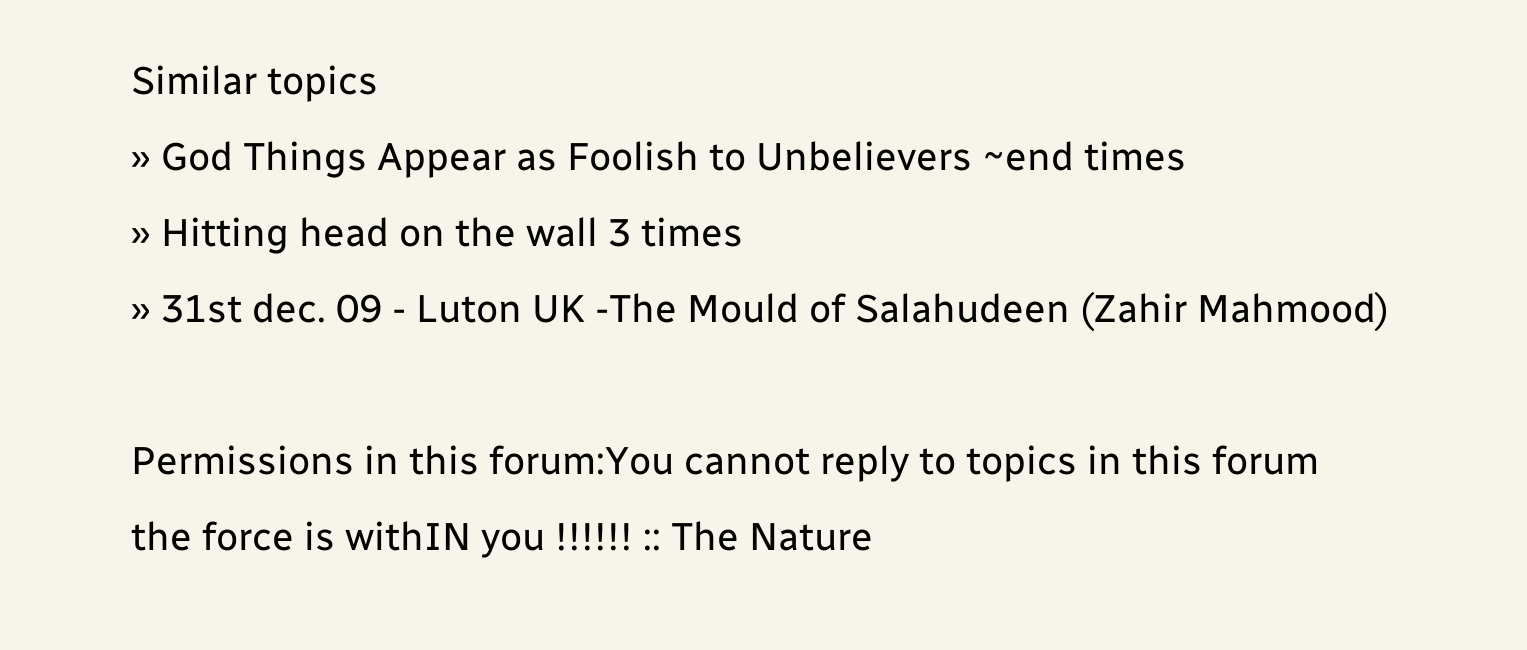Similar topics
» God Things Appear as Foolish to Unbelievers ~end times
» Hitting head on the wall 3 times
» 31st dec. 09 - Luton UK -The Mould of Salahudeen (Zahir Mahmood)

Permissions in this forum:You cannot reply to topics in this forum
the force is withIN you !!!!!! :: The Nature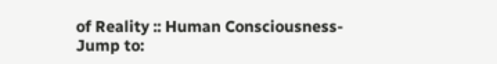of Reality :: Human Consciousness-
Jump to: